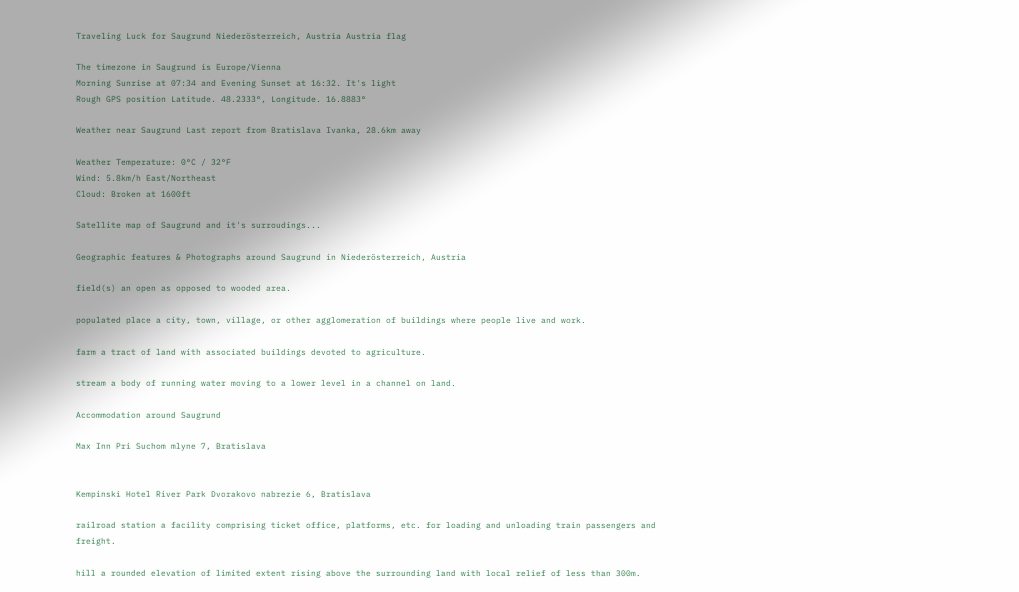Traveling Luck for Saugrund Niederösterreich, Austria Austria flag

The timezone in Saugrund is Europe/Vienna
Morning Sunrise at 07:34 and Evening Sunset at 16:32. It's light
Rough GPS position Latitude. 48.2333°, Longitude. 16.8883°

Weather near Saugrund Last report from Bratislava Ivanka, 28.6km away

Weather Temperature: 0°C / 32°F
Wind: 5.8km/h East/Northeast
Cloud: Broken at 1600ft

Satellite map of Saugrund and it's surroudings...

Geographic features & Photographs around Saugrund in Niederösterreich, Austria

field(s) an open as opposed to wooded area.

populated place a city, town, village, or other agglomeration of buildings where people live and work.

farm a tract of land with associated buildings devoted to agriculture.

stream a body of running water moving to a lower level in a channel on land.

Accommodation around Saugrund

Max Inn Pri Suchom mlyne 7, Bratislava


Kempinski Hotel River Park Dvorakovo nabrezie 6, Bratislava

railroad station a facility comprising ticket office, platforms, etc. for loading and unloading train passengers and freight.

hill a rounded elevation of limited extent rising above the surrounding land with local relief of less than 300m.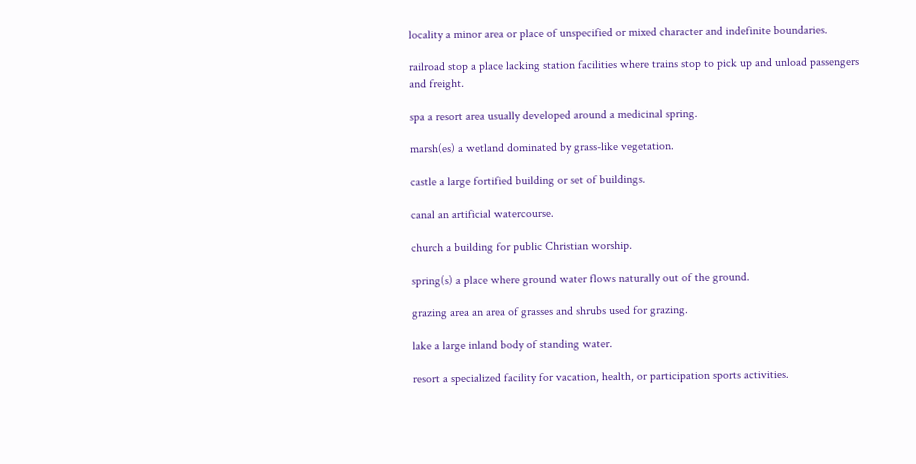locality a minor area or place of unspecified or mixed character and indefinite boundaries.

railroad stop a place lacking station facilities where trains stop to pick up and unload passengers and freight.

spa a resort area usually developed around a medicinal spring.

marsh(es) a wetland dominated by grass-like vegetation.

castle a large fortified building or set of buildings.

canal an artificial watercourse.

church a building for public Christian worship.

spring(s) a place where ground water flows naturally out of the ground.

grazing area an area of grasses and shrubs used for grazing.

lake a large inland body of standing water.

resort a specialized facility for vacation, health, or participation sports activities.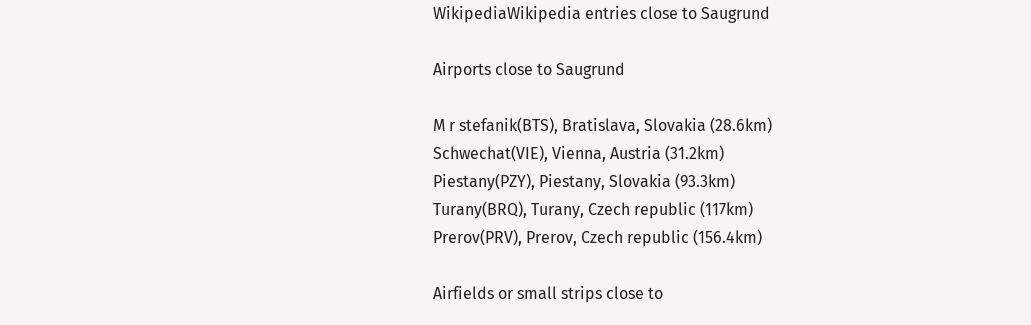WikipediaWikipedia entries close to Saugrund

Airports close to Saugrund

M r stefanik(BTS), Bratislava, Slovakia (28.6km)
Schwechat(VIE), Vienna, Austria (31.2km)
Piestany(PZY), Piestany, Slovakia (93.3km)
Turany(BRQ), Turany, Czech republic (117km)
Prerov(PRV), Prerov, Czech republic (156.4km)

Airfields or small strips close to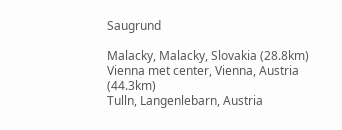Saugrund

Malacky, Malacky, Slovakia (28.8km)
Vienna met center, Vienna, Austria (44.3km)
Tulln, Langenlebarn, Austria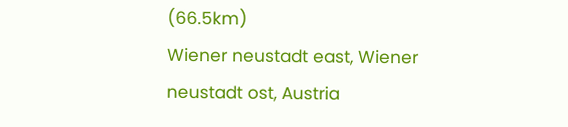(66.5km)
Wiener neustadt east, Wiener neustadt ost, Austria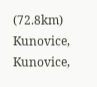(72.8km)
Kunovice, Kunovice,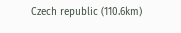Czech republic (110.6km)